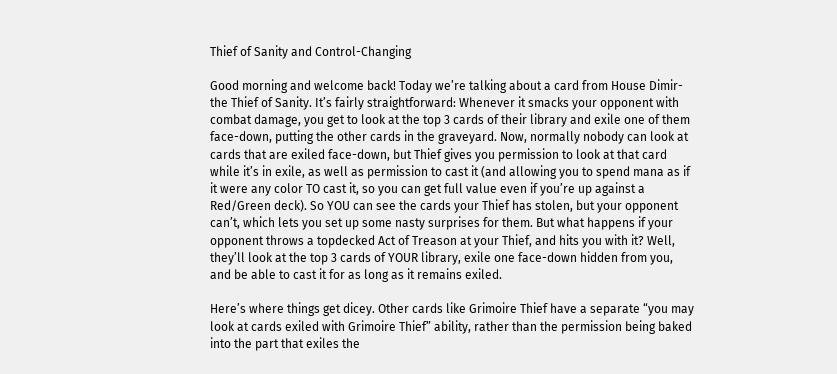Thief of Sanity and Control-Changing

Good morning and welcome back! Today we’re talking about a card from House Dimir- the Thief of Sanity. It’s fairly straightforward: Whenever it smacks your opponent with combat damage, you get to look at the top 3 cards of their library and exile one of them face-down, putting the other cards in the graveyard. Now, normally nobody can look at cards that are exiled face-down, but Thief gives you permission to look at that card while it’s in exile, as well as permission to cast it (and allowing you to spend mana as if it were any color TO cast it, so you can get full value even if you’re up against a Red/Green deck). So YOU can see the cards your Thief has stolen, but your opponent can’t, which lets you set up some nasty surprises for them. But what happens if your opponent throws a topdecked Act of Treason at your Thief, and hits you with it? Well, they’ll look at the top 3 cards of YOUR library, exile one face-down hidden from you, and be able to cast it for as long as it remains exiled.

Here’s where things get dicey. Other cards like Grimoire Thief have a separate “you may look at cards exiled with Grimoire Thief” ability, rather than the permission being baked into the part that exiles the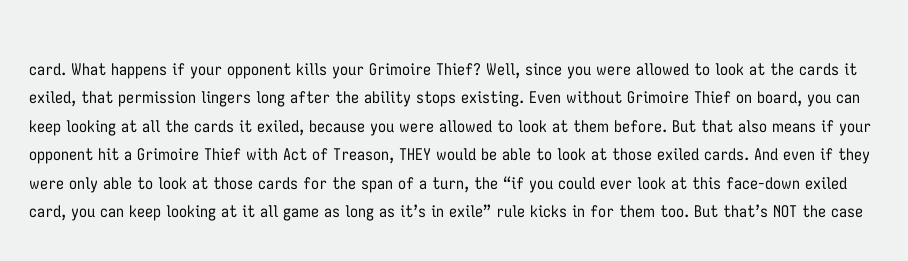card. What happens if your opponent kills your Grimoire Thief? Well, since you were allowed to look at the cards it exiled, that permission lingers long after the ability stops existing. Even without Grimoire Thief on board, you can keep looking at all the cards it exiled, because you were allowed to look at them before. But that also means if your opponent hit a Grimoire Thief with Act of Treason, THEY would be able to look at those exiled cards. And even if they were only able to look at those cards for the span of a turn, the “if you could ever look at this face-down exiled card, you can keep looking at it all game as long as it’s in exile” rule kicks in for them too. But that’s NOT the case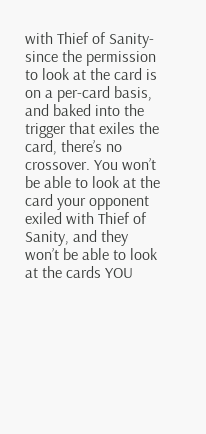with Thief of Sanity- since the permission to look at the card is on a per-card basis, and baked into the trigger that exiles the card, there’s no crossover. You won’t be able to look at the card your opponent exiled with Thief of Sanity, and they won’t be able to look at the cards YOU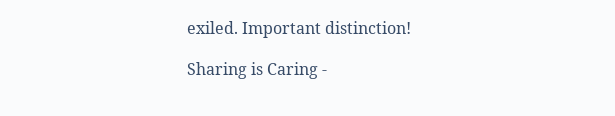exiled. Important distinction!

Sharing is Caring -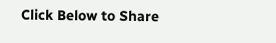Click Below to Share